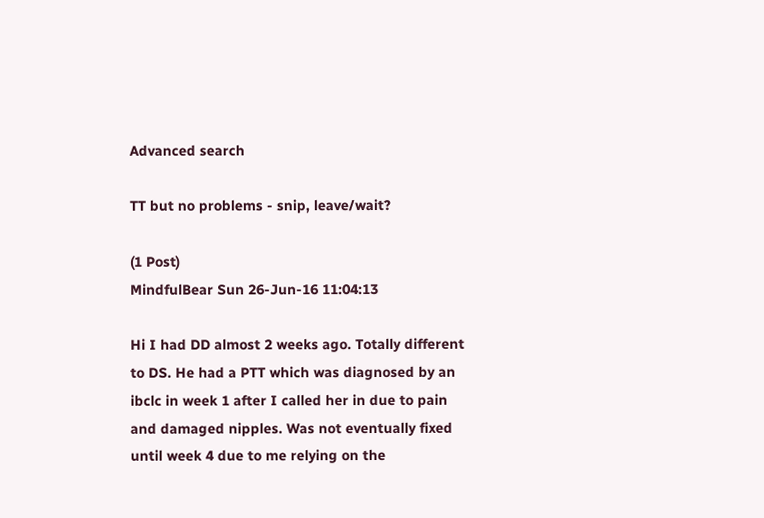Advanced search

TT but no problems - snip, leave/wait?

(1 Post)
MindfulBear Sun 26-Jun-16 11:04:13

Hi I had DD almost 2 weeks ago. Totally different to DS. He had a PTT which was diagnosed by an ibclc in week 1 after I called her in due to pain and damaged nipples. Was not eventually fixed until week 4 due to me relying on the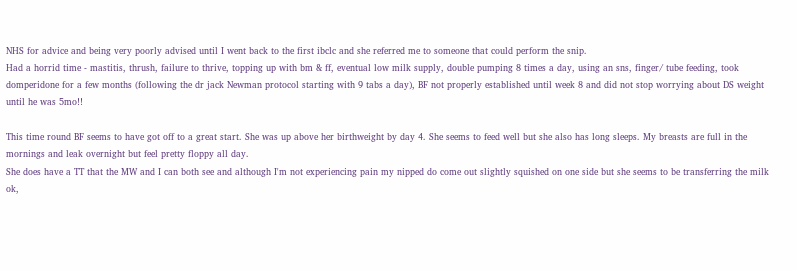NHS for advice and being very poorly advised until I went back to the first ibclc and she referred me to someone that could perform the snip.
Had a horrid time - mastitis, thrush, failure to thrive, topping up with bm & ff, eventual low milk supply, double pumping 8 times a day, using an sns, finger/ tube feeding, took domperidone for a few months (following the dr jack Newman protocol starting with 9 tabs a day), BF not properly established until week 8 and did not stop worrying about DS weight until he was 5mo!!

This time round BF seems to have got off to a great start. She was up above her birthweight by day 4. She seems to feed well but she also has long sleeps. My breasts are full in the mornings and leak overnight but feel pretty floppy all day.
She does have a TT that the MW and I can both see and although I'm not experiencing pain my nipped do come out slightly squished on one side but she seems to be transferring the milk ok,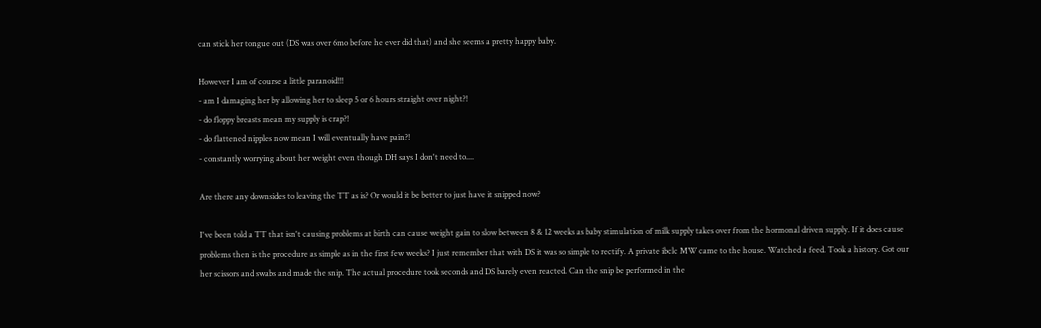can stick her tongue out (DS was over 6mo before he ever did that) and she seems a pretty happy baby.

However I am of course a little paranoid!!!
- am I damaging her by allowing her to sleep 5 or 6 hours straight over night?!
- do floppy breasts mean my supply is crap?!
- do flattened nipples now mean I will eventually have pain?!
- constantly worrying about her weight even though DH says I don't need to....

Are there any downsides to leaving the TT as is? Or would it be better to just have it snipped now?

I've been told a TT that isn't causing problems at birth can cause weight gain to slow between 8 & 12 weeks as baby stimulation of milk supply takes over from the hormonal driven supply. If it does cause problems then is the procedure as simple as in the first few weeks? I just remember that with DS it was so simple to rectify. A private ibclc MW came to the house. Watched a feed. Took a history. Got our her scissors and swabs and made the snip. The actual procedure took seconds and DS barely even reacted. Can the snip be performed in the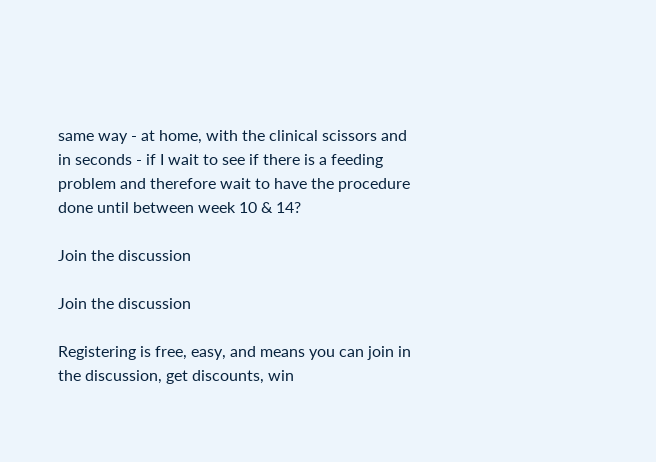same way - at home, with the clinical scissors and in seconds - if I wait to see if there is a feeding problem and therefore wait to have the procedure done until between week 10 & 14?

Join the discussion

Join the discussion

Registering is free, easy, and means you can join in the discussion, get discounts, win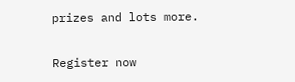prizes and lots more.

Register now